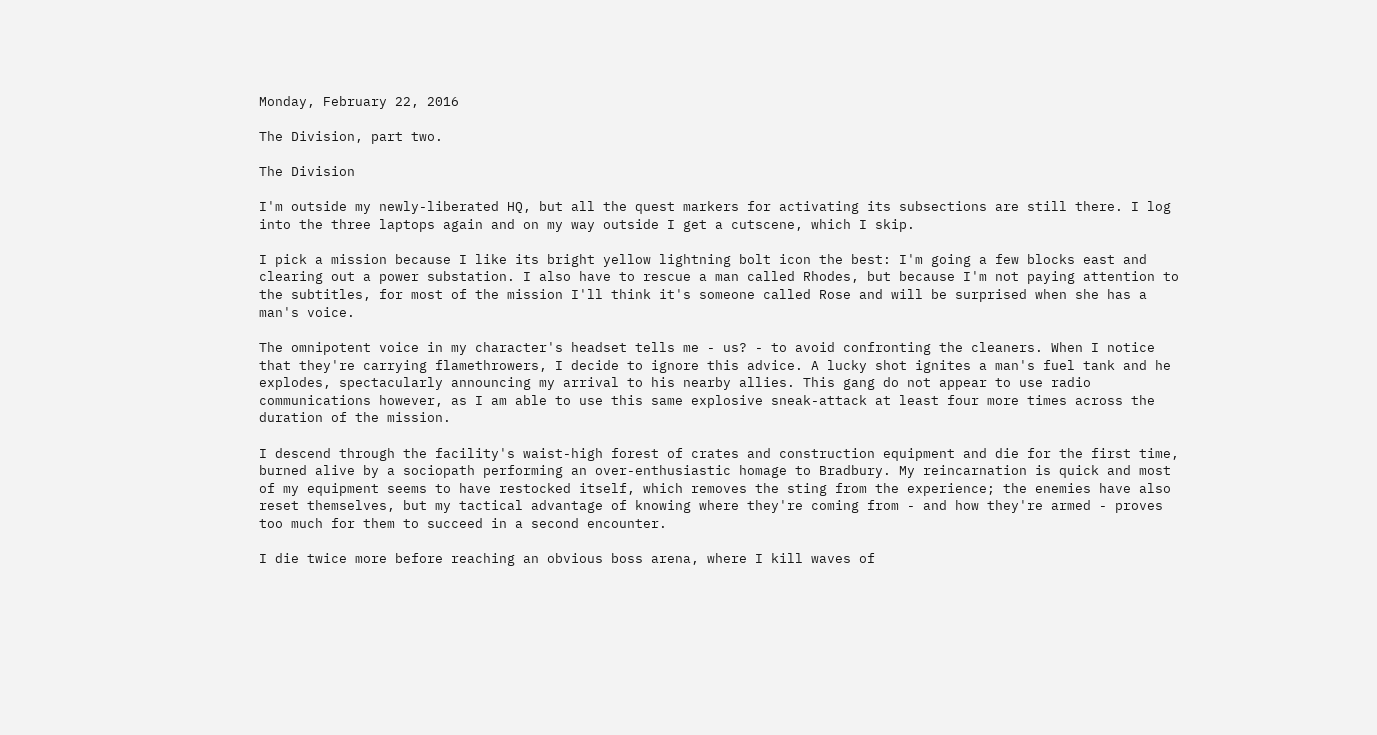Monday, February 22, 2016

The Division, part two.

The Division

I'm outside my newly-liberated HQ, but all the quest markers for activating its subsections are still there. I log into the three laptops again and on my way outside I get a cutscene, which I skip.

I pick a mission because I like its bright yellow lightning bolt icon the best: I'm going a few blocks east and clearing out a power substation. I also have to rescue a man called Rhodes, but because I'm not paying attention to the subtitles, for most of the mission I'll think it's someone called Rose and will be surprised when she has a man's voice.

The omnipotent voice in my character's headset tells me - us? - to avoid confronting the cleaners. When I notice that they're carrying flamethrowers, I decide to ignore this advice. A lucky shot ignites a man's fuel tank and he explodes, spectacularly announcing my arrival to his nearby allies. This gang do not appear to use radio communications however, as I am able to use this same explosive sneak-attack at least four more times across the duration of the mission.

I descend through the facility's waist-high forest of crates and construction equipment and die for the first time, burned alive by a sociopath performing an over-enthusiastic homage to Bradbury. My reincarnation is quick and most of my equipment seems to have restocked itself, which removes the sting from the experience; the enemies have also reset themselves, but my tactical advantage of knowing where they're coming from - and how they're armed - proves too much for them to succeed in a second encounter.

I die twice more before reaching an obvious boss arena, where I kill waves of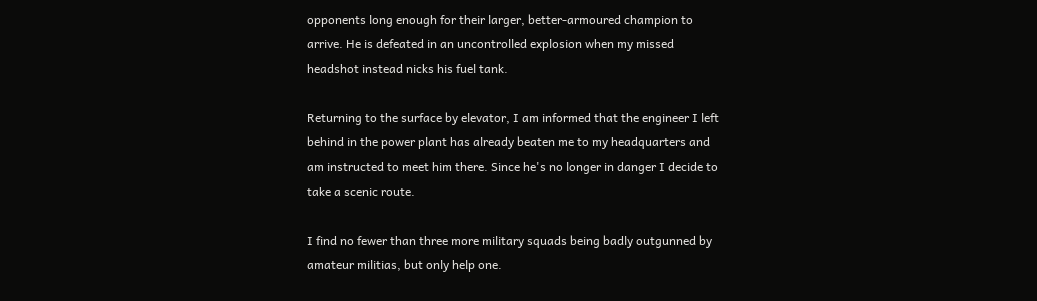opponents long enough for their larger, better-armoured champion to arrive. He is defeated in an uncontrolled explosion when my missed headshot instead nicks his fuel tank.

Returning to the surface by elevator, I am informed that the engineer I left behind in the power plant has already beaten me to my headquarters and am instructed to meet him there. Since he's no longer in danger I decide to take a scenic route.

I find no fewer than three more military squads being badly outgunned by amateur militias, but only help one.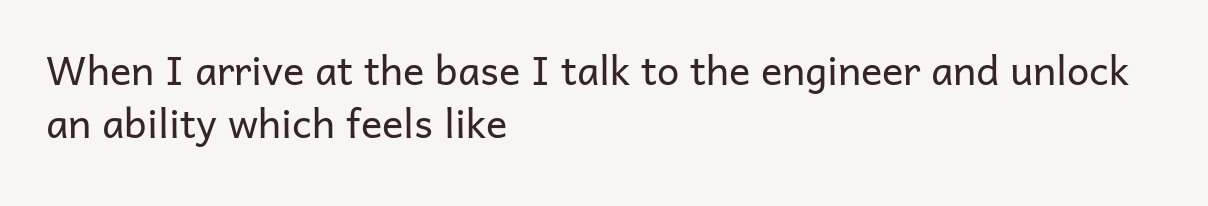When I arrive at the base I talk to the engineer and unlock an ability which feels like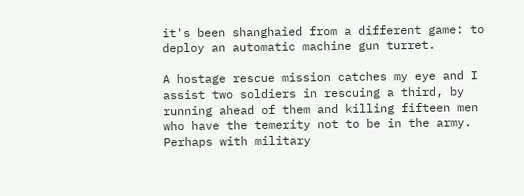it's been shanghaied from a different game: to deploy an automatic machine gun turret.

A hostage rescue mission catches my eye and I assist two soldiers in rescuing a third, by running ahead of them and killing fifteen men who have the temerity not to be in the army. Perhaps with military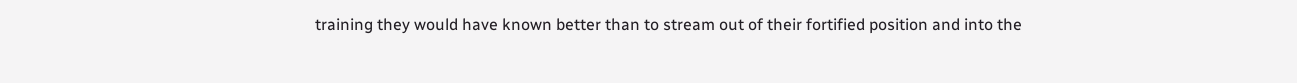training they would have known better than to stream out of their fortified position and into the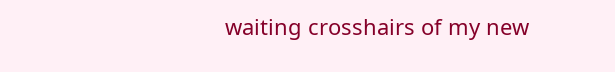waiting crosshairs of my new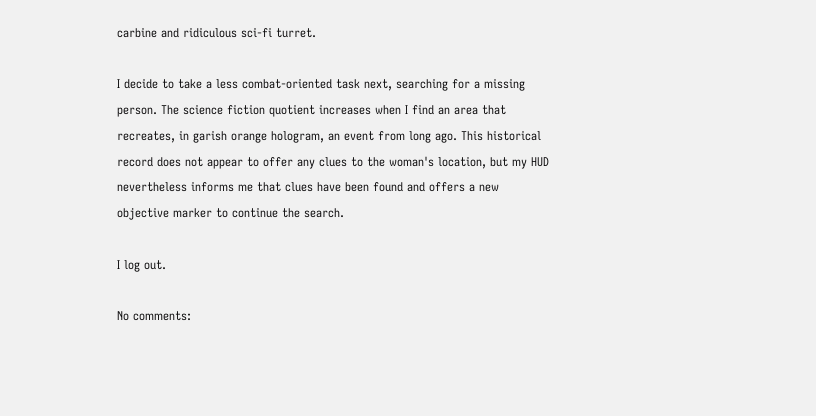carbine and ridiculous sci-fi turret.

I decide to take a less combat-oriented task next, searching for a missing person. The science fiction quotient increases when I find an area that recreates, in garish orange hologram, an event from long ago. This historical record does not appear to offer any clues to the woman's location, but my HUD nevertheless informs me that clues have been found and offers a new objective marker to continue the search.

I log out.

No comments: